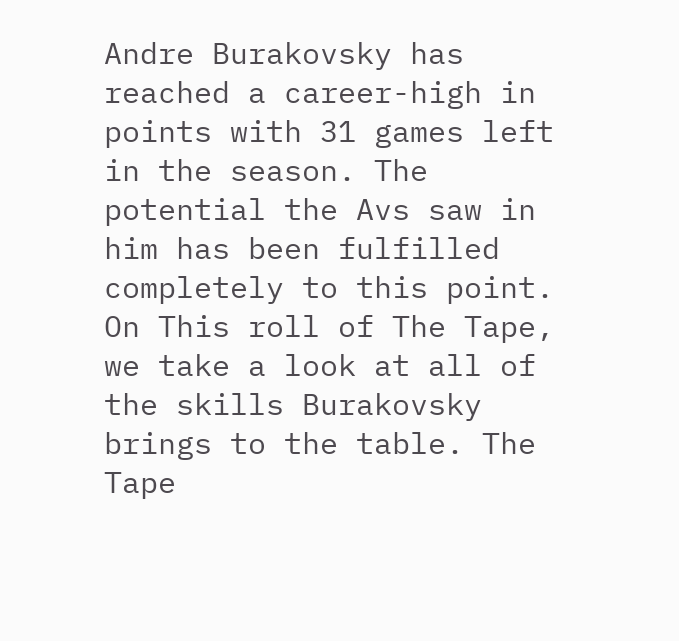Andre Burakovsky has reached a career-high in points with 31 games left in the season. The potential the Avs saw in him has been fulfilled completely to this point. On This roll of The Tape, we take a look at all of the skills Burakovsky brings to the table. The Tape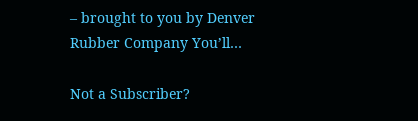– brought to you by Denver Rubber Company You’ll…

Not a Subscriber?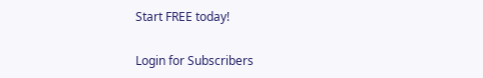Start FREE today!

Login for Subscribers